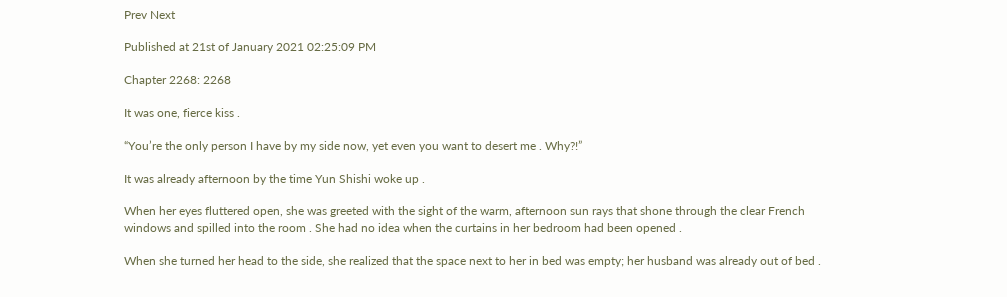Prev Next

Published at 21st of January 2021 02:25:09 PM

Chapter 2268: 2268

It was one, fierce kiss .

“You’re the only person I have by my side now, yet even you want to desert me . Why?!”

It was already afternoon by the time Yun Shishi woke up .

When her eyes fluttered open, she was greeted with the sight of the warm, afternoon sun rays that shone through the clear French windows and spilled into the room . She had no idea when the curtains in her bedroom had been opened .

When she turned her head to the side, she realized that the space next to her in bed was empty; her husband was already out of bed .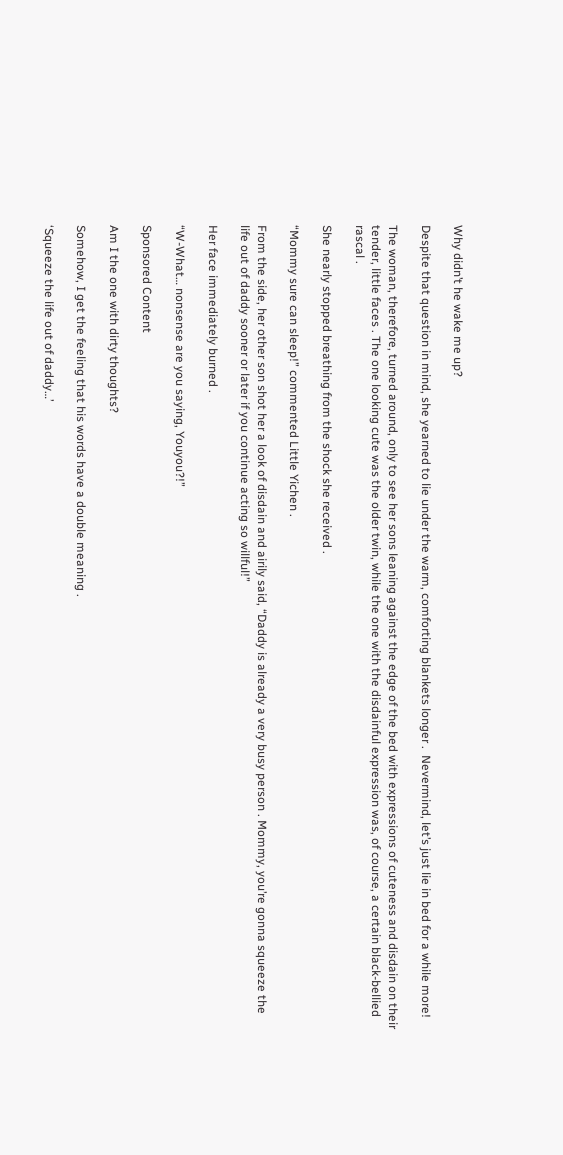Why didn’t he wake me up?

Despite that question in mind, she yearned to lie under the warm, comforting blankets longer .  Nevermind, let’s just lie in bed for a while more!

The woman, therefore, turned around, only to see her sons leaning against the edge of the bed with expressions of cuteness and disdain on their tender, little faces . The one looking cute was the older twin, while the one with the disdainful expression was, of course, a certain black-bellied rascal .

She nearly stopped breathing from the shock she received .

“Mommy sure can sleep!” commented Little Yichen .

From the side, her other son shot her a look of disdain and airily said, “Daddy is already a very busy person . Mommy, you’re gonna squeeze the life out of daddy sooner or later if you continue acting so willful!”

Her face immediately burned .

“W-What… nonsense are you saying, Youyou?!”

Sponsored Content

Am I the one with dirty thoughts?

Somehow, I get the feeling that his words have a double meaning .

‘Squeeze the life out of daddy…’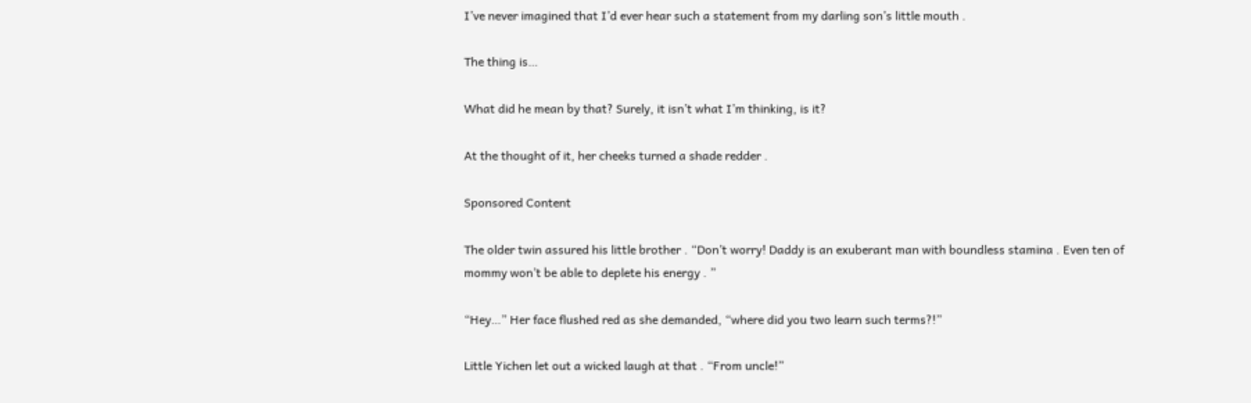I’ve never imagined that I’d ever hear such a statement from my darling son’s little mouth .

The thing is…

What did he mean by that? Surely, it isn’t what I’m thinking, is it?

At the thought of it, her cheeks turned a shade redder .

Sponsored Content

The older twin assured his little brother . “Don’t worry! Daddy is an exuberant man with boundless stamina . Even ten of mommy won’t be able to deplete his energy . ”

“Hey…” Her face flushed red as she demanded, “where did you two learn such terms?!”

Little Yichen let out a wicked laugh at that . “From uncle!”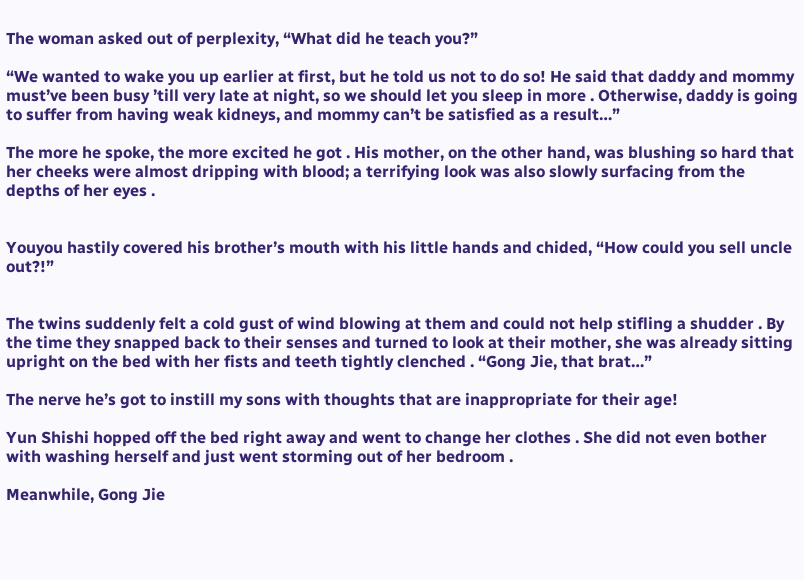The woman asked out of perplexity, “What did he teach you?”

“We wanted to wake you up earlier at first, but he told us not to do so! He said that daddy and mommy must’ve been busy ’till very late at night, so we should let you sleep in more . Otherwise, daddy is going to suffer from having weak kidneys, and mommy can’t be satisfied as a result…”

The more he spoke, the more excited he got . His mother, on the other hand, was blushing so hard that her cheeks were almost dripping with blood; a terrifying look was also slowly surfacing from the depths of her eyes .


Youyou hastily covered his brother’s mouth with his little hands and chided, “How could you sell uncle out?!”


The twins suddenly felt a cold gust of wind blowing at them and could not help stifling a shudder . By the time they snapped back to their senses and turned to look at their mother, she was already sitting upright on the bed with her fists and teeth tightly clenched . “Gong Jie, that brat…”

The nerve he’s got to instill my sons with thoughts that are inappropriate for their age!

Yun Shishi hopped off the bed right away and went to change her clothes . She did not even bother with washing herself and just went storming out of her bedroom .

Meanwhile, Gong Jie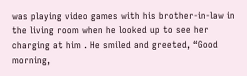was playing video games with his brother-in-law in the living room when he looked up to see her charging at him . He smiled and greeted, “Good morning,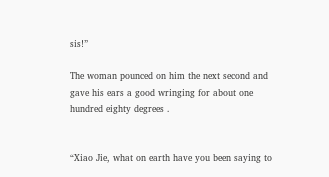sis!”

The woman pounced on him the next second and gave his ears a good wringing for about one hundred eighty degrees .


“Xiao Jie, what on earth have you been saying to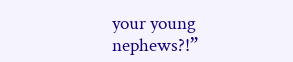your young nephews?!”